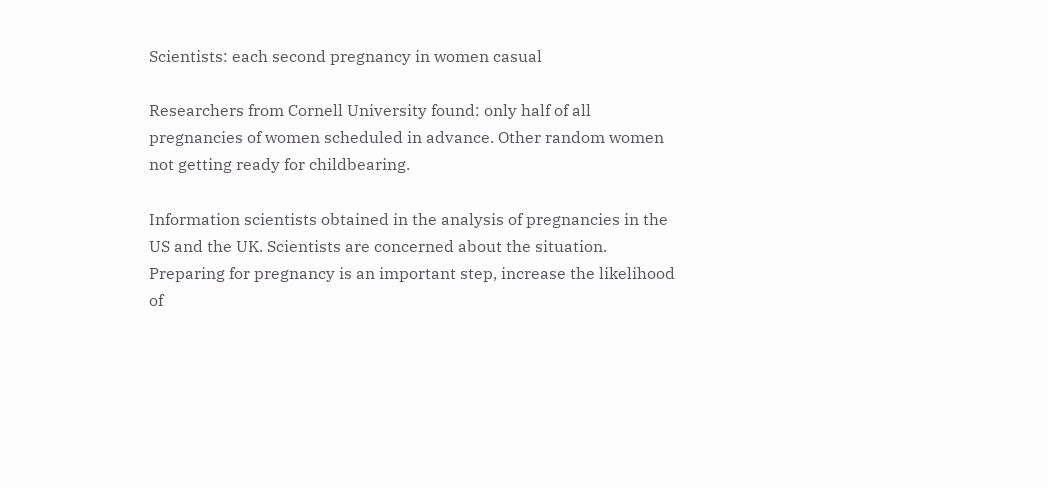Scientists: each second pregnancy in women casual

Researchers from Cornell University found: only half of all pregnancies of women scheduled in advance. Other random women not getting ready for childbearing.

Information scientists obtained in the analysis of pregnancies in the US and the UK. Scientists are concerned about the situation. Preparing for pregnancy is an important step, increase the likelihood of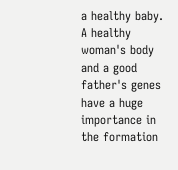a healthy baby. A healthy woman's body and a good father's genes have a huge importance in the formation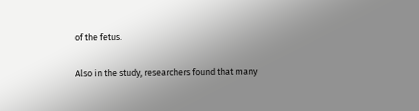of the fetus.

Also in the study, researchers found that many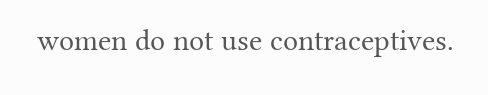women do not use contraceptives.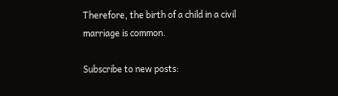Therefore, the birth of a child in a civil marriage is common.

Subscribe to new posts: